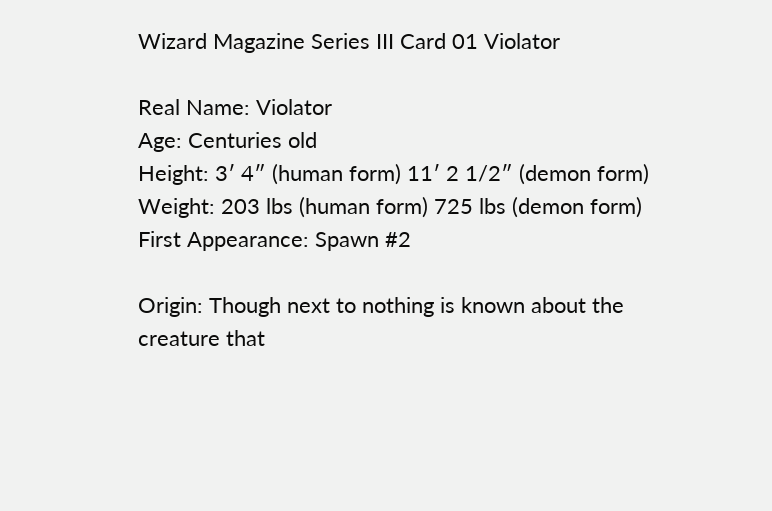Wizard Magazine Series III Card 01 Violator

Real Name: Violator
Age: Centuries old
Height: 3′ 4″ (human form) 11′ 2 1/2″ (demon form)
Weight: 203 lbs (human form) 725 lbs (demon form)
First Appearance: Spawn #2

Origin: Though next to nothing is known about the creature that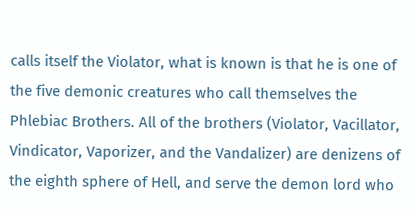calls itself the Violator, what is known is that he is one of the five demonic creatures who call themselves the Phlebiac Brothers. All of the brothers (Violator, Vacillator, Vindicator, Vaporizer, and the Vandalizer) are denizens of the eighth sphere of Hell, and serve the demon lord who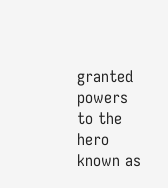granted powers to the hero known as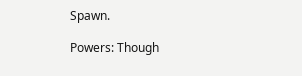Spawn.

Powers: Though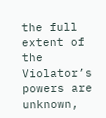the full extent of the Violator’s powers are unknown,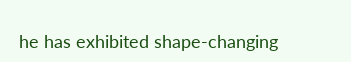he has exhibited shape-changing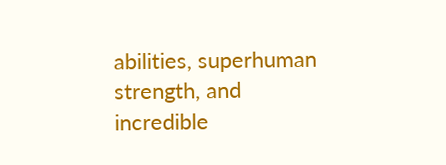abilities, superhuman strength, and incredible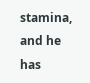stamina, and he has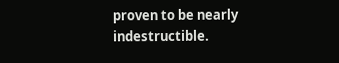proven to be nearly indestructible.